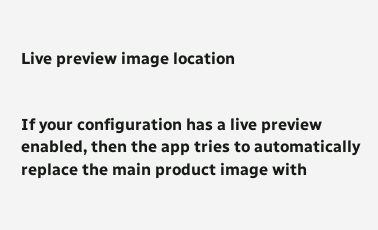Live preview image location


If your configuration has a live preview enabled, then the app tries to automatically replace the main product image with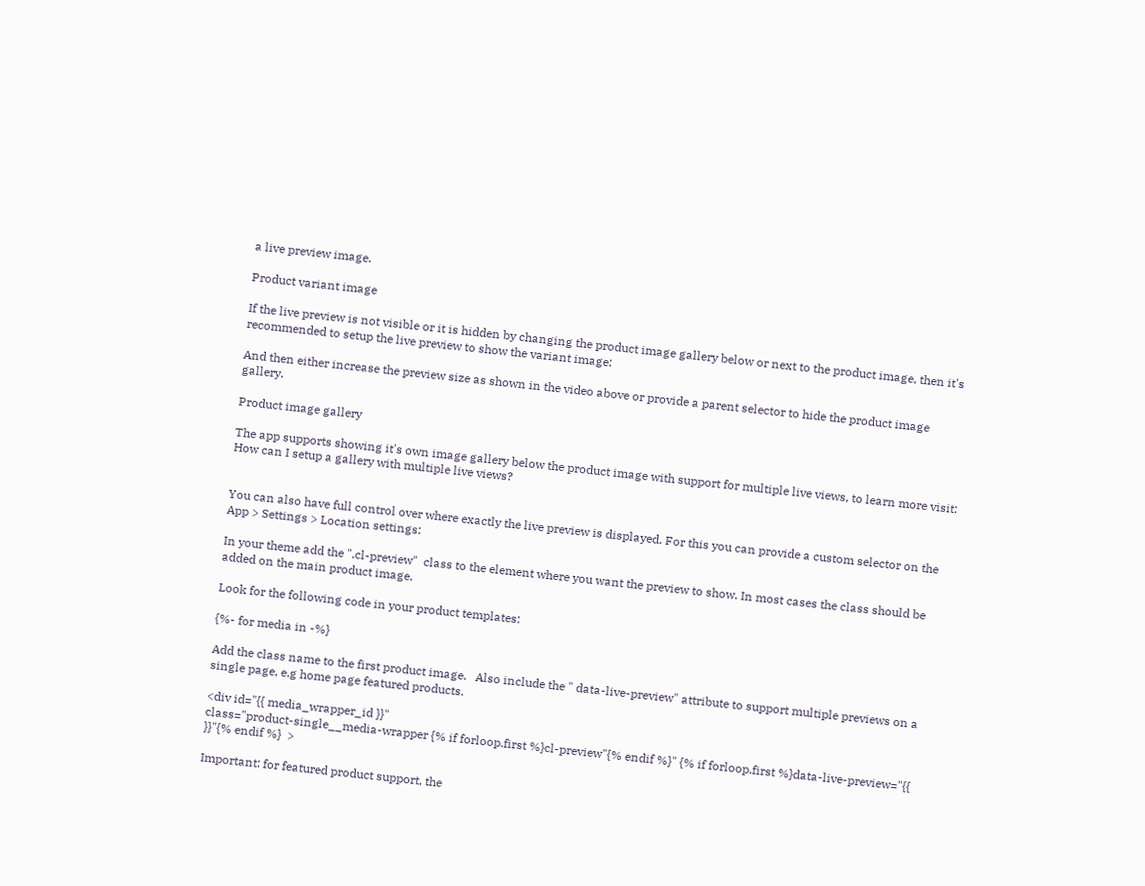a live preview image.

Product variant image

If the live preview is not visible or it is hidden by changing the product image gallery below or next to the product image, then it's recommended to setup the live preview to show the variant image:

And then either increase the preview size as shown in the video above or provide a parent selector to hide the product image gallery.

Product image gallery

The app supports showing it's own image gallery below the product image with support for multiple live views, to learn more visit:  How can I setup a gallery with multiple live views?


You can also have full control over where exactly the live preview is displayed. For this you can provide a custom selector on the App > Settings > Location settings:

In your theme add the ".cl-preview"  class to the element where you want the preview to show. In most cases the class should be added on the main product image.

Look for the following code in your product templates:

{%- for media in -%}

Add the class name to the first product image.   Also include the " data-live-preview" attribute to support multiple previews on a single page, e.g home page featured products.

<div id="{{ media_wrapper_id }}"
class="product-single__media-wrapper {% if forloop.first %}cl-preview"{% endif %}" {% if forloop.first %}data-live-preview="{{ }}"{% endif %}  >

Important: for featured product support, the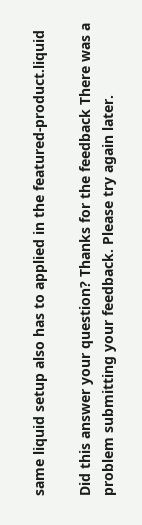same liquid setup also has to applied in the featured-product.liquid

Did this answer your question? Thanks for the feedback There was a problem submitting your feedback. Please try again later.